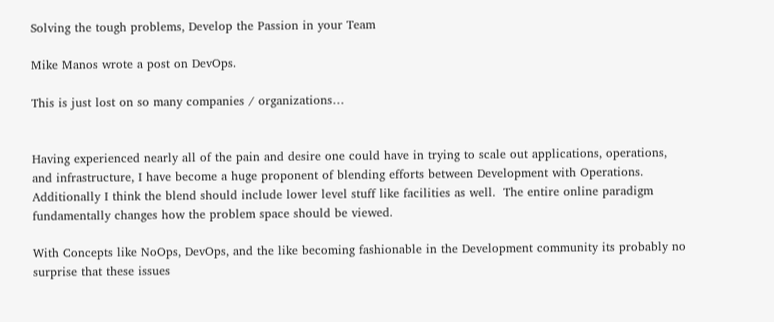Solving the tough problems, Develop the Passion in your Team

Mike Manos wrote a post on DevOps.

This is just lost on so many companies / organizations…


Having experienced nearly all of the pain and desire one could have in trying to scale out applications, operations, and infrastructure, I have become a huge proponent of blending efforts between Development with Operations.   Additionally I think the blend should include lower level stuff like facilities as well.  The entire online paradigm fundamentally changes how the problem space should be viewed.

With Concepts like NoOps, DevOps, and the like becoming fashionable in the Development community its probably no surprise that these issues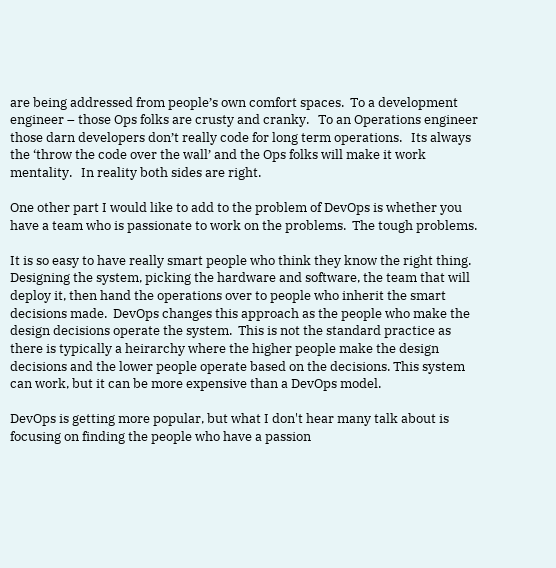are being addressed from people’s own comfort spaces.  To a development engineer – those Ops folks are crusty and cranky.   To an Operations engineer those darn developers don’t really code for long term operations.   Its always the ‘throw the code over the wall’ and the Ops folks will make it work mentality.   In reality both sides are right.

One other part I would like to add to the problem of DevOps is whether you have a team who is passionate to work on the problems.  The tough problems.

It is so easy to have really smart people who think they know the right thing.  Designing the system, picking the hardware and software, the team that will deploy it, then hand the operations over to people who inherit the smart decisions made.  DevOps changes this approach as the people who make the design decisions operate the system.  This is not the standard practice as there is typically a heirarchy where the higher people make the design decisions and the lower people operate based on the decisions. This system can work, but it can be more expensive than a DevOps model.

DevOps is getting more popular, but what I don't hear many talk about is focusing on finding the people who have a passion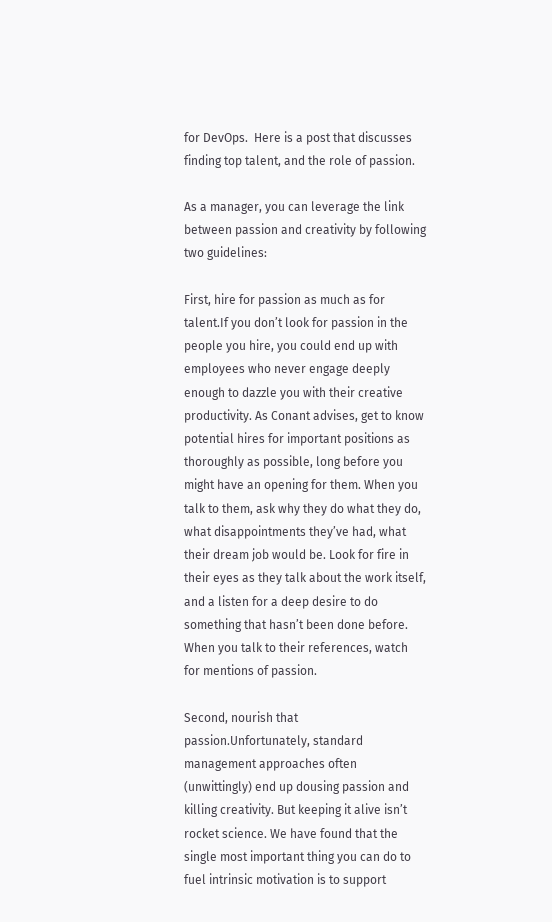for DevOps.  Here is a post that discusses finding top talent, and the role of passion.

As a manager, you can leverage the link between passion and creativity by following two guidelines:

First, hire for passion as much as for talent.If you don’t look for passion in the people you hire, you could end up with employees who never engage deeply enough to dazzle you with their creative productivity. As Conant advises, get to know potential hires for important positions as thoroughly as possible, long before you might have an opening for them. When you talk to them, ask why they do what they do, what disappointments they’ve had, what their dream job would be. Look for fire in their eyes as they talk about the work itself, and a listen for a deep desire to do something that hasn’t been done before. When you talk to their references, watch for mentions of passion.

Second, nourish that passion.Unfortunately, standard management approaches often (unwittingly) end up dousing passion and killing creativity. But keeping it alive isn’t rocket science. We have found that the single most important thing you can do to fuel intrinsic motivation is to support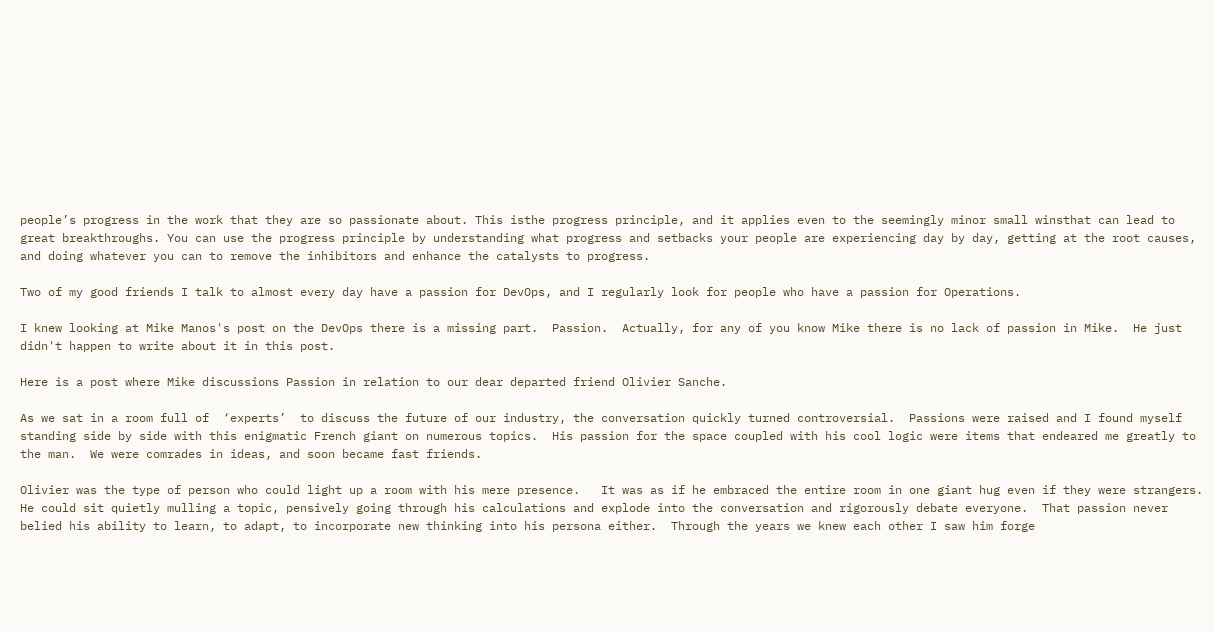people’s progress in the work that they are so passionate about. This isthe progress principle, and it applies even to the seemingly minor small winsthat can lead to great breakthroughs. You can use the progress principle by understanding what progress and setbacks your people are experiencing day by day, getting at the root causes, and doing whatever you can to remove the inhibitors and enhance the catalysts to progress.

Two of my good friends I talk to almost every day have a passion for DevOps, and I regularly look for people who have a passion for Operations.

I knew looking at Mike Manos's post on the DevOps there is a missing part.  Passion.  Actually, for any of you know Mike there is no lack of passion in Mike.  He just didn't happen to write about it in this post.

Here is a post where Mike discussions Passion in relation to our dear departed friend Olivier Sanche.

As we sat in a room full of  ‘experts’  to discuss the future of our industry, the conversation quickly turned controversial.  Passions were raised and I found myself standing side by side with this enigmatic French giant on numerous topics.  His passion for the space coupled with his cool logic were items that endeared me greatly to the man.  We were comrades in ideas, and soon became fast friends.

Olivier was the type of person who could light up a room with his mere presence.   It was as if he embraced the entire room in one giant hug even if they were strangers.  He could sit quietly mulling a topic, pensively going through his calculations and explode into the conversation and rigorously debate everyone.  That passion never belied his ability to learn, to adapt, to incorporate new thinking into his persona either.  Through the years we knew each other I saw him forge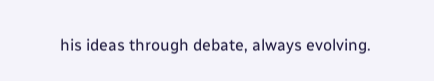his ideas through debate, always evolving.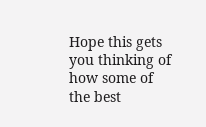Hope this gets you thinking of how some of the best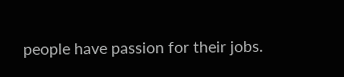people have passion for their jobs.